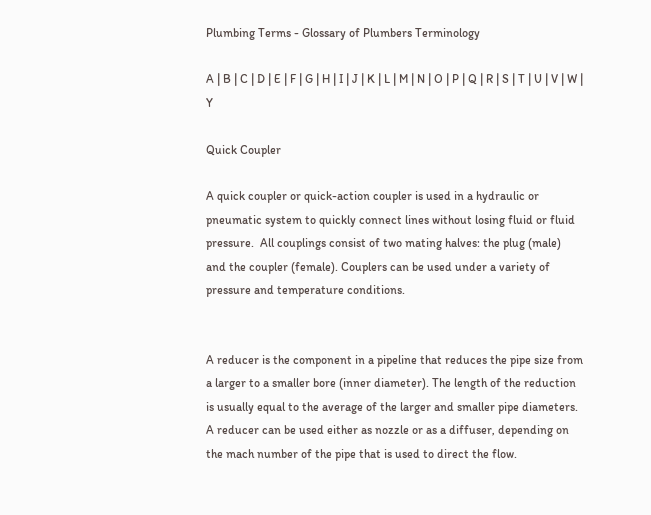Plumbing Terms - Glossary of Plumbers Terminology

A | B | C | D | E | F | G | H | I | J | K | L | M | N | O | P | Q | R | S | T | U | V | W | Y

Quick Coupler

A quick coupler or quick-action coupler is used in a hydraulic or pneumatic system to quickly connect lines without losing fluid or fluid pressure.  All couplings consist of two mating halves: the plug (male) and the coupler (female). Couplers can be used under a variety of pressure and temperature conditions.


A reducer is the component in a pipeline that reduces the pipe size from a larger to a smaller bore (inner diameter). The length of the reduction is usually equal to the average of the larger and smaller pipe diameters. A reducer can be used either as nozzle or as a diffuser, depending on the mach number of the pipe that is used to direct the flow.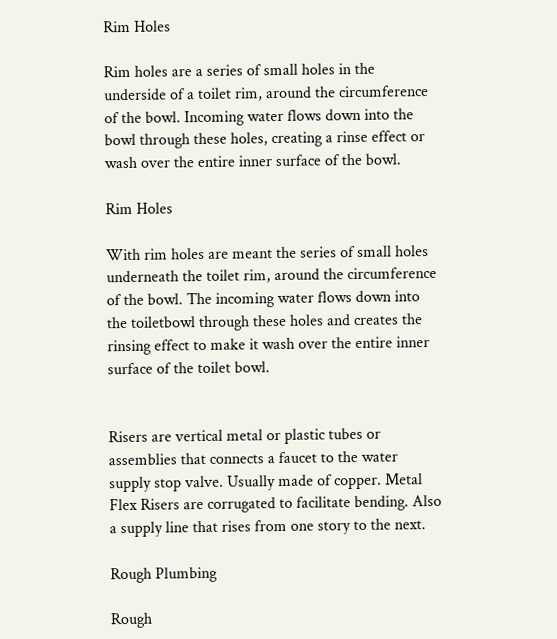Rim Holes

Rim holes are a series of small holes in the underside of a toilet rim, around the circumference of the bowl. Incoming water flows down into the bowl through these holes, creating a rinse effect or wash over the entire inner surface of the bowl.

Rim Holes

With rim holes are meant the series of small holes underneath the toilet rim, around the circumference of the bowl. The incoming water flows down into the toiletbowl through these holes and creates the rinsing effect to make it wash over the entire inner surface of the toilet bowl.


Risers are vertical metal or plastic tubes or assemblies that connects a faucet to the water supply stop valve. Usually made of copper. Metal Flex Risers are corrugated to facilitate bending. Also a supply line that rises from one story to the next.

Rough Plumbing

Rough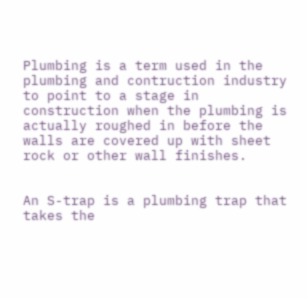Plumbing is a term used in the plumbing and contruction industry to point to a stage in construction when the plumbing is actually roughed in before the walls are covered up with sheet rock or other wall finishes.


An S-trap is a plumbing trap that takes the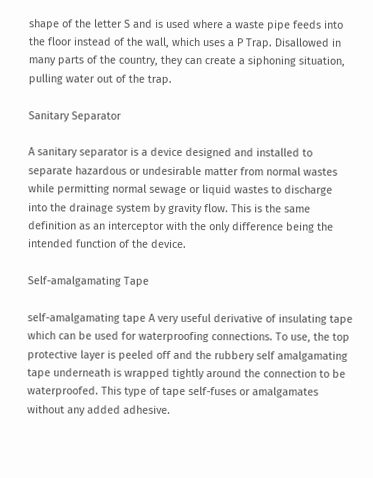shape of the letter S and is used where a waste pipe feeds into the floor instead of the wall, which uses a P Trap. Disallowed in many parts of the country, they can create a siphoning situation, pulling water out of the trap.

Sanitary Separator

A sanitary separator is a device designed and installed to separate hazardous or undesirable matter from normal wastes while permitting normal sewage or liquid wastes to discharge into the drainage system by gravity flow. This is the same definition as an interceptor with the only difference being the intended function of the device.

Self-amalgamating Tape

self-amalgamating tape A very useful derivative of insulating tape which can be used for waterproofing connections. To use, the top protective layer is peeled off and the rubbery self amalgamating tape underneath is wrapped tightly around the connection to be waterproofed. This type of tape self-fuses or amalgamates without any added adhesive.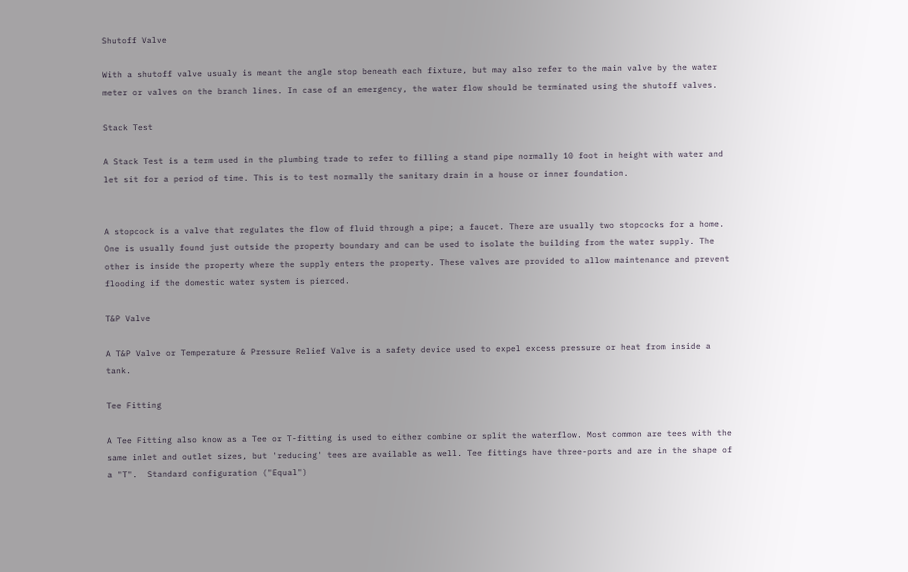Shutoff Valve

With a shutoff valve usualy is meant the angle stop beneath each fixture, but may also refer to the main valve by the water meter or valves on the branch lines. In case of an emergency, the water flow should be terminated using the shutoff valves.

Stack Test

A Stack Test is a term used in the plumbing trade to refer to filling a stand pipe normally 10 foot in height with water and let sit for a period of time. This is to test normally the sanitary drain in a house or inner foundation.


A stopcock is a valve that regulates the flow of fluid through a pipe; a faucet. There are usually two stopcocks for a home. One is usually found just outside the property boundary and can be used to isolate the building from the water supply. The other is inside the property where the supply enters the property. These valves are provided to allow maintenance and prevent flooding if the domestic water system is pierced.

T&P Valve

A T&P Valve or Temperature & Pressure Relief Valve is a safety device used to expel excess pressure or heat from inside a tank.

Tee Fitting

A Tee Fitting also know as a Tee or T-fitting is used to either combine or split the waterflow. Most common are tees with the same inlet and outlet sizes, but 'reducing' tees are available as well. Tee fittings have three-ports and are in the shape of a "T".  Standard configuration ("Equal")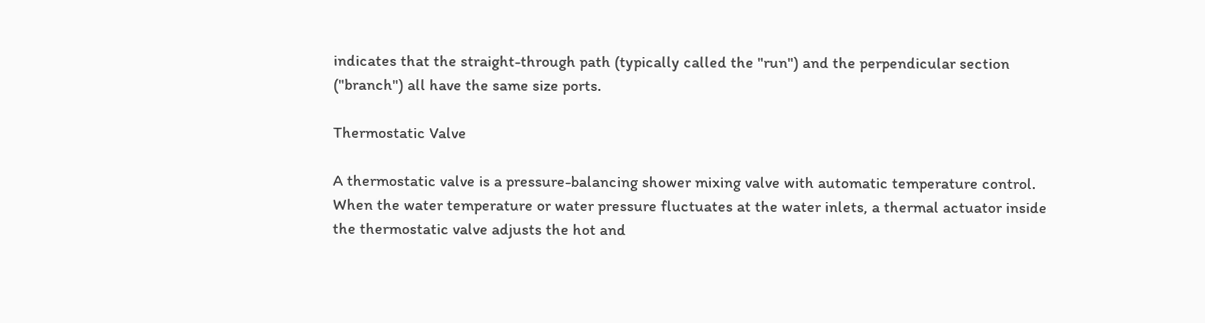indicates that the straight-through path (typically called the "run") and the perpendicular section ("branch") all have the same size ports.

Thermostatic Valve

A thermostatic valve is a pressure-balancing shower mixing valve with automatic temperature control. When the water temperature or water pressure fluctuates at the water inlets, a thermal actuator inside the thermostatic valve adjusts the hot and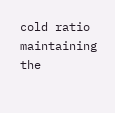cold ratio maintaining the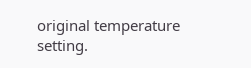original temperature setting.